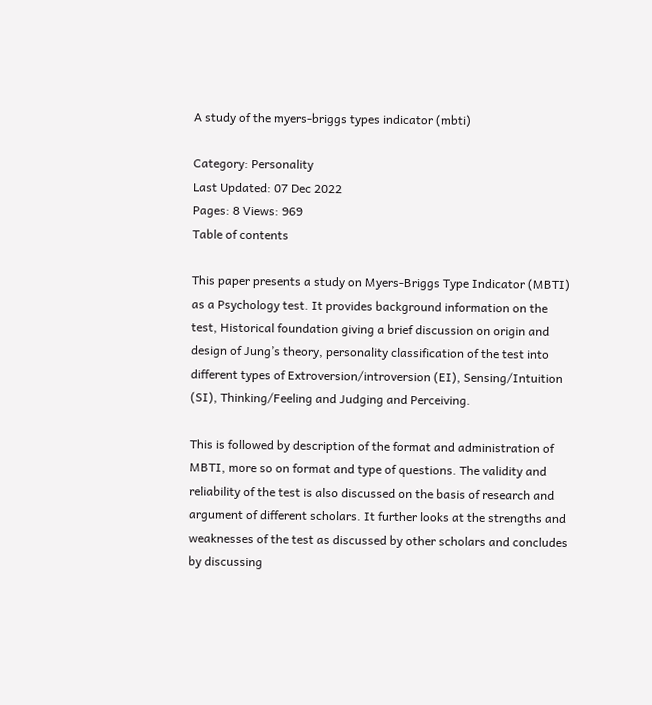A study of the myers-briggs types indicator (mbti)

Category: Personality
Last Updated: 07 Dec 2022
Pages: 8 Views: 969
Table of contents

This paper presents a study on Myers-Briggs Type Indicator (MBTI) as a Psychology test. It provides background information on the test, Historical foundation giving a brief discussion on origin and design of Jung’s theory, personality classification of the test into different types of Extroversion/introversion (EI), Sensing/Intuition (SI), Thinking/Feeling and Judging and Perceiving.

This is followed by description of the format and administration of MBTI, more so on format and type of questions. The validity and reliability of the test is also discussed on the basis of research and argument of different scholars. It further looks at the strengths and weaknesses of the test as discussed by other scholars and concludes by discussing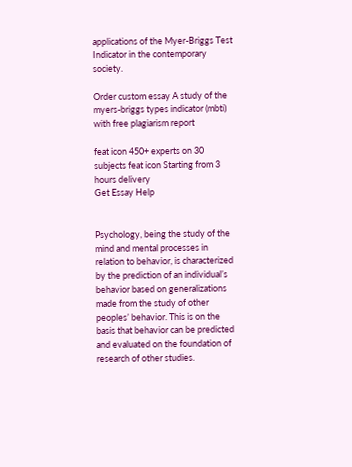applications of the Myer-Briggs Test Indicator in the contemporary society.

Order custom essay A study of the myers-briggs types indicator (mbti) with free plagiarism report

feat icon 450+ experts on 30 subjects feat icon Starting from 3 hours delivery
Get Essay Help


Psychology, being the study of the mind and mental processes in relation to behavior, is characterized by the prediction of an individual’s behavior based on generalizations made from the study of other peoples’ behavior. This is on the basis that behavior can be predicted and evaluated on the foundation of research of other studies.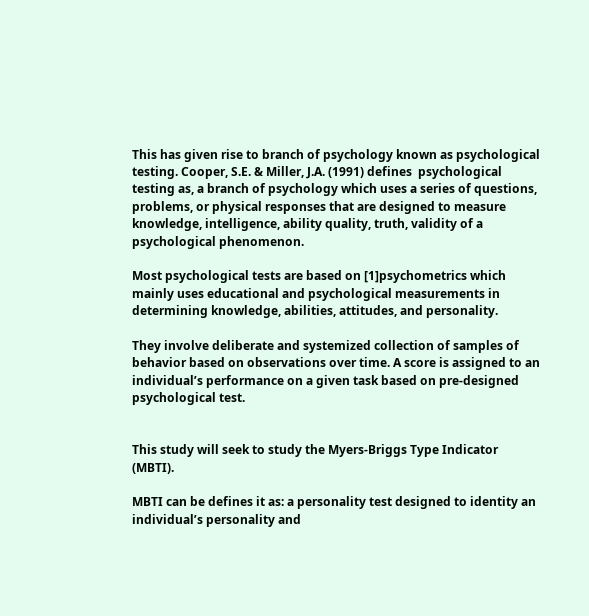This has given rise to branch of psychology known as psychological testing. Cooper, S.E. & Miller, J.A. (1991) defines  psychological testing as, a branch of psychology which uses a series of questions, problems, or physical responses that are designed to measure knowledge, intelligence, ability quality, truth, validity of a psychological phenomenon.

Most psychological tests are based on [1]psychometrics which mainly uses educational and psychological measurements in determining knowledge, abilities, attitudes, and personality.

They involve deliberate and systemized collection of samples of behavior based on observations over time. A score is assigned to an individual’s performance on a given task based on pre-designed psychological test.


This study will seek to study the Myers-Briggs Type Indicator (MBTI).

MBTI can be defines it as: a personality test designed to identity an individual’s personality and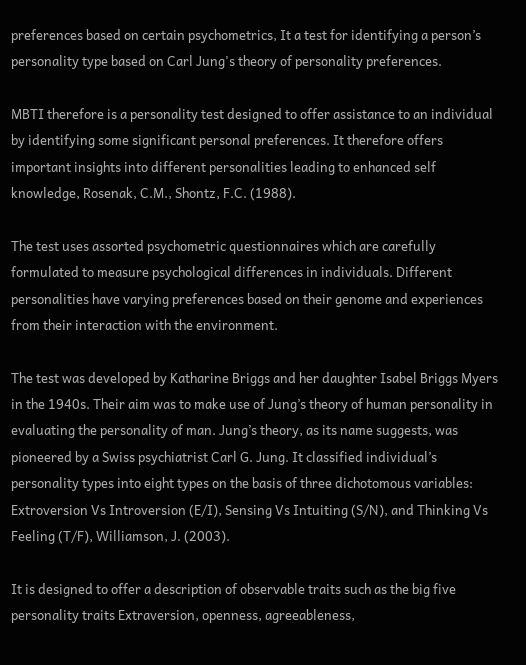preferences based on certain psychometrics, It a test for identifying a person’s personality type based on Carl Jung's theory of personality preferences.

MBTI therefore is a personality test designed to offer assistance to an individual by identifying some significant personal preferences. It therefore offers important insights into different personalities leading to enhanced self knowledge, Rosenak, C.M., Shontz, F.C. (1988).

The test uses assorted psychometric questionnaires which are carefully formulated to measure psychological differences in individuals. Different personalities have varying preferences based on their genome and experiences from their interaction with the environment.

The test was developed by Katharine Briggs and her daughter Isabel Briggs Myers in the 1940s. Their aim was to make use of Jung’s theory of human personality in evaluating the personality of man. Jung’s theory, as its name suggests, was pioneered by a Swiss psychiatrist Carl G. Jung. It classified individual’s personality types into eight types on the basis of three dichotomous variables: Extroversion Vs Introversion (E/I), Sensing Vs Intuiting (S/N), and Thinking Vs Feeling (T/F), Williamson, J. (2003).

It is designed to offer a description of observable traits such as the big five personality traits Extraversion, openness, agreeableness,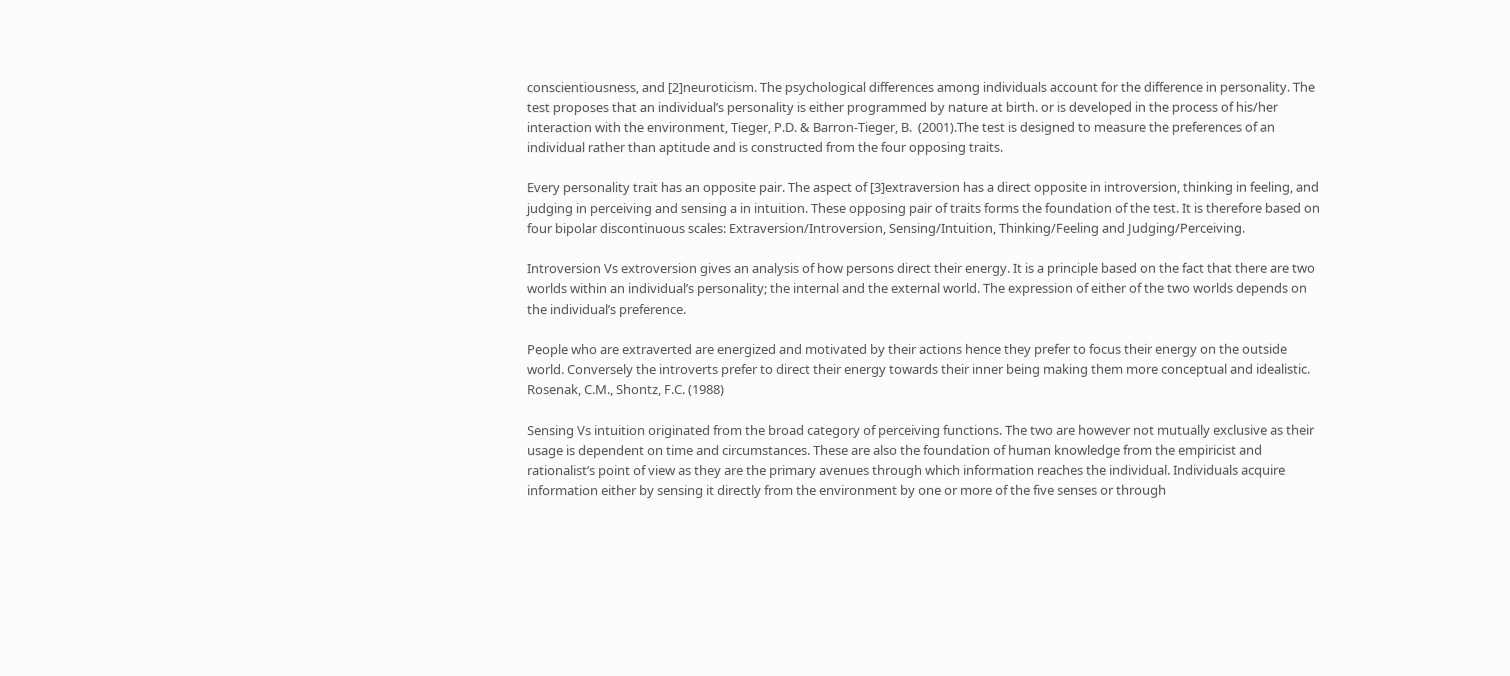conscientiousness, and [2]neuroticism. The psychological differences among individuals account for the difference in personality. The test proposes that an individual’s personality is either programmed by nature at birth. or is developed in the process of his/her interaction with the environment, Tieger, P.D. & Barron-Tieger, B.  (2001).The test is designed to measure the preferences of an individual rather than aptitude and is constructed from the four opposing traits.

Every personality trait has an opposite pair. The aspect of [3]extraversion has a direct opposite in introversion, thinking in feeling, and judging in perceiving and sensing a in intuition. These opposing pair of traits forms the foundation of the test. It is therefore based on four bipolar discontinuous scales: Extraversion/Introversion, Sensing/Intuition, Thinking/Feeling and Judging/Perceiving.

Introversion Vs extroversion gives an analysis of how persons direct their energy. It is a principle based on the fact that there are two worlds within an individual’s personality; the internal and the external world. The expression of either of the two worlds depends on the individual’s preference.

People who are extraverted are energized and motivated by their actions hence they prefer to focus their energy on the outside world. Conversely the introverts prefer to direct their energy towards their inner being making them more conceptual and idealistic. Rosenak, C.M., Shontz, F.C. (1988)

Sensing Vs intuition originated from the broad category of perceiving functions. The two are however not mutually exclusive as their usage is dependent on time and circumstances. These are also the foundation of human knowledge from the empiricist and rationalist’s point of view as they are the primary avenues through which information reaches the individual. Individuals acquire information either by sensing it directly from the environment by one or more of the five senses or through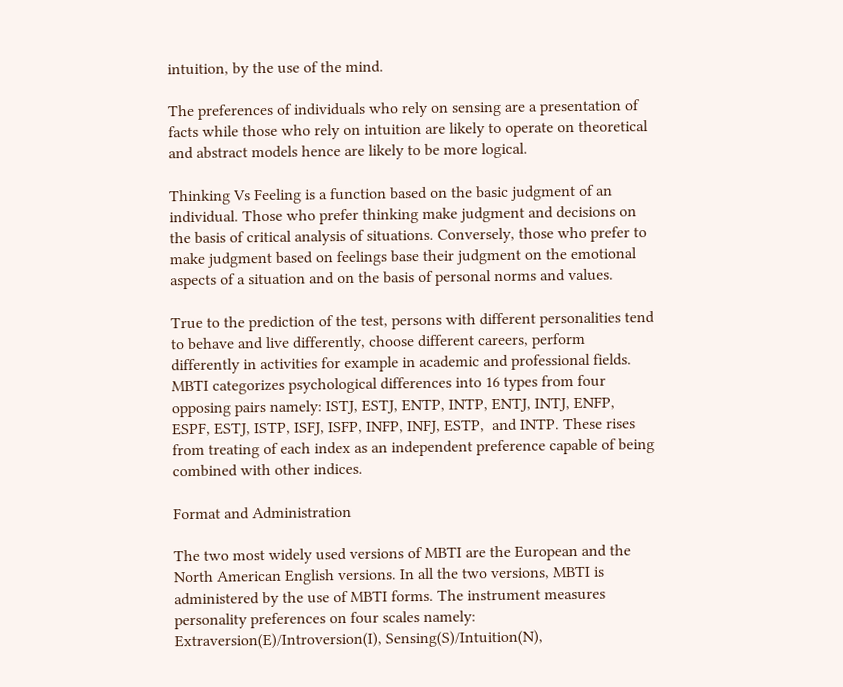intuition, by the use of the mind.

The preferences of individuals who rely on sensing are a presentation of facts while those who rely on intuition are likely to operate on theoretical and abstract models hence are likely to be more logical.

Thinking Vs Feeling is a function based on the basic judgment of an individual. Those who prefer thinking make judgment and decisions on the basis of critical analysis of situations. Conversely, those who prefer to make judgment based on feelings base their judgment on the emotional aspects of a situation and on the basis of personal norms and values.

True to the prediction of the test, persons with different personalities tend to behave and live differently, choose different careers, perform differently in activities for example in academic and professional fields. MBTI categorizes psychological differences into 16 types from four opposing pairs namely: ISTJ, ESTJ, ENTP, INTP, ENTJ, INTJ, ENFP, ESPF, ESTJ, ISTP, ISFJ, ISFP, INFP, INFJ, ESTP,  and INTP. These rises from treating of each index as an independent preference capable of being combined with other indices.

Format and Administration

The two most widely used versions of MBTI are the European and the North American English versions. In all the two versions, MBTI is administered by the use of MBTI forms. The instrument measures personality preferences on four scales namely: Extraversion(E)/Introversion(I), Sensing(S)/Intuition(N),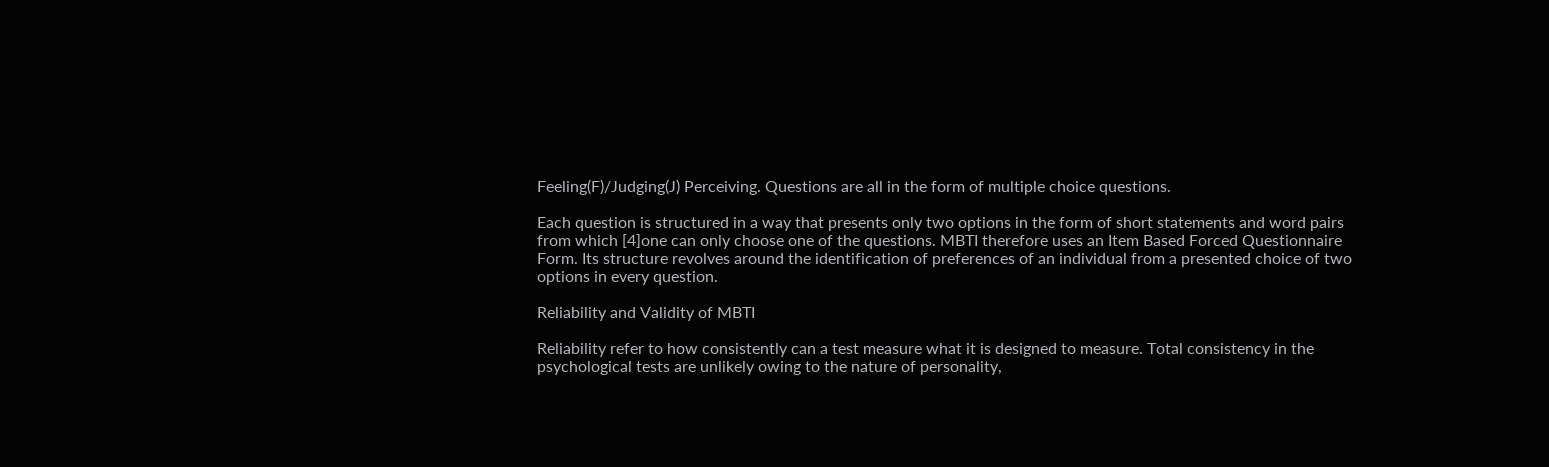Feeling(F)/Judging(J) Perceiving. Questions are all in the form of multiple choice questions.

Each question is structured in a way that presents only two options in the form of short statements and word pairs from which [4]one can only choose one of the questions. MBTI therefore uses an Item Based Forced Questionnaire Form. Its structure revolves around the identification of preferences of an individual from a presented choice of two options in every question.

Reliability and Validity of MBTI

Reliability refer to how consistently can a test measure what it is designed to measure. Total consistency in the psychological tests are unlikely owing to the nature of personality,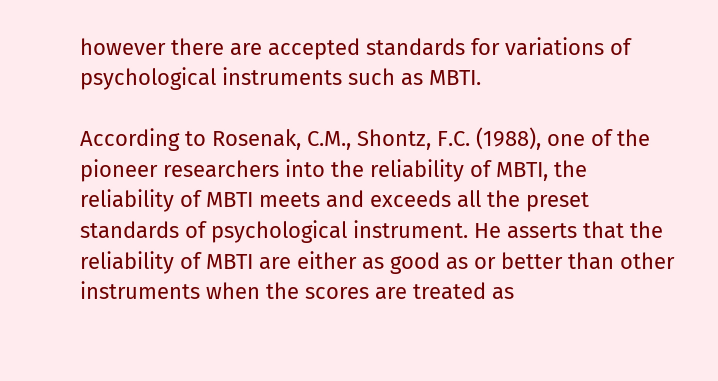however there are accepted standards for variations of psychological instruments such as MBTI.

According to Rosenak, C.M., Shontz, F.C. (1988), one of the pioneer researchers into the reliability of MBTI, the reliability of MBTI meets and exceeds all the preset standards of psychological instrument. He asserts that the reliability of MBTI are either as good as or better than other instruments when the scores are treated as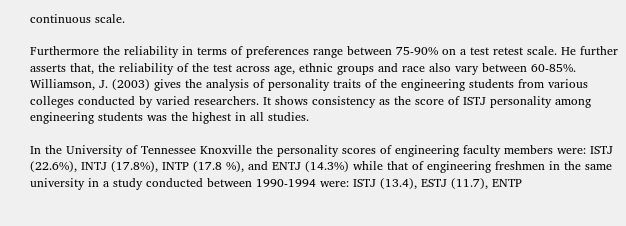continuous scale.

Furthermore the reliability in terms of preferences range between 75-90% on a test retest scale. He further asserts that, the reliability of the test across age, ethnic groups and race also vary between 60-85%. Williamson, J. (2003) gives the analysis of personality traits of the engineering students from various colleges conducted by varied researchers. It shows consistency as the score of ISTJ personality among engineering students was the highest in all studies.

In the University of Tennessee Knoxville the personality scores of engineering faculty members were: ISTJ (22.6%), INTJ (17.8%), INTP (17.8 %), and ENTJ (14.3%) while that of engineering freshmen in the same university in a study conducted between 1990-1994 were: ISTJ (13.4), ESTJ (11.7), ENTP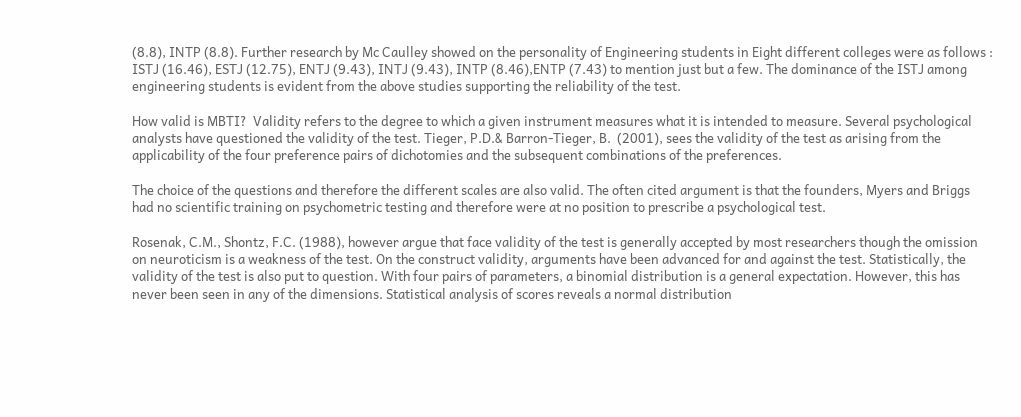(8.8), INTP (8.8). Further research by Mc Caulley showed on the personality of Engineering students in Eight different colleges were as follows : ISTJ (16.46), ESTJ (12.75), ENTJ (9.43), INTJ (9.43), INTP (8.46),ENTP (7.43) to mention just but a few. The dominance of the ISTJ among engineering students is evident from the above studies supporting the reliability of the test.

How valid is MBTI?  Validity refers to the degree to which a given instrument measures what it is intended to measure. Several psychological analysts have questioned the validity of the test. Tieger, P.D.& Barron-Tieger, B.  (2001), sees the validity of the test as arising from the applicability of the four preference pairs of dichotomies and the subsequent combinations of the preferences.

The choice of the questions and therefore the different scales are also valid. The often cited argument is that the founders, Myers and Briggs had no scientific training on psychometric testing and therefore were at no position to prescribe a psychological test.

Rosenak, C.M., Shontz, F.C. (1988), however argue that face validity of the test is generally accepted by most researchers though the omission on neuroticism is a weakness of the test. On the construct validity, arguments have been advanced for and against the test. Statistically, the validity of the test is also put to question. With four pairs of parameters, a binomial distribution is a general expectation. However, this has never been seen in any of the dimensions. Statistical analysis of scores reveals a normal distribution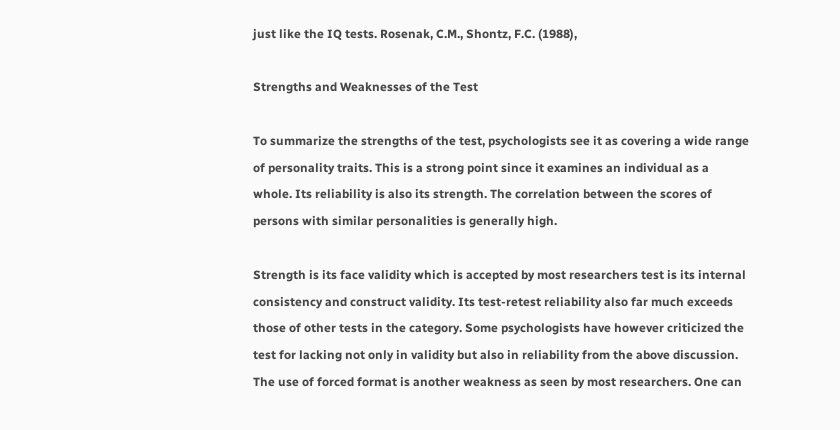just like the IQ tests. Rosenak, C.M., Shontz, F.C. (1988),

Strengths and Weaknesses of the Test

To summarize the strengths of the test, psychologists see it as covering a wide range of personality traits. This is a strong point since it examines an individual as a whole. Its reliability is also its strength. The correlation between the scores of persons with similar personalities is generally high.

Strength is its face validity which is accepted by most researchers test is its internal consistency and construct validity. Its test-retest reliability also far much exceeds those of other tests in the category. Some psychologists have however criticized the test for lacking not only in validity but also in reliability from the above discussion. The use of forced format is another weakness as seen by most researchers. One can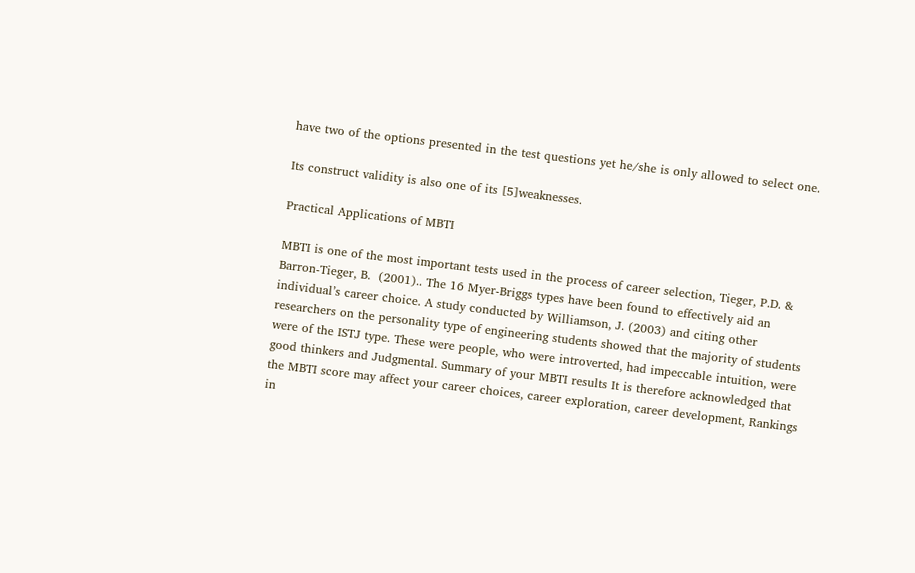have two of the options presented in the test questions yet he/she is only allowed to select one.

Its construct validity is also one of its [5]weaknesses.

Practical Applications of MBTI

MBTI is one of the most important tests used in the process of career selection, Tieger, P.D. & Barron-Tieger, B.  (2001).. The 16 Myer-Briggs types have been found to effectively aid an individual’s career choice. A study conducted by Williamson, J. (2003) and citing other researchers on the personality type of engineering students showed that the majority of students were of the ISTJ type. These were people, who were introverted, had impeccable intuition, were good thinkers and Judgmental. Summary of your MBTI results It is therefore acknowledged that the MBTI score may affect your career choices, career exploration, career development, Rankings in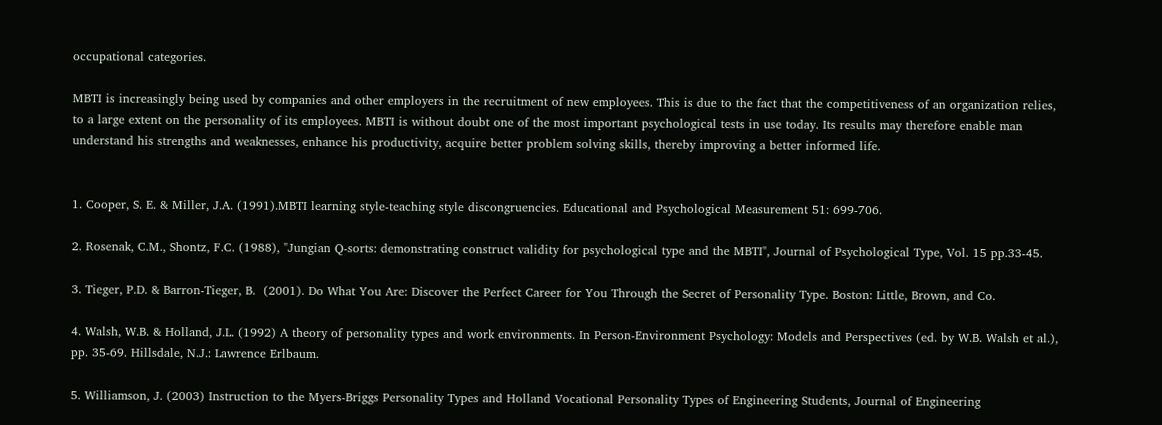occupational categories.

MBTI is increasingly being used by companies and other employers in the recruitment of new employees. This is due to the fact that the competitiveness of an organization relies, to a large extent on the personality of its employees. MBTI is without doubt one of the most important psychological tests in use today. Its results may therefore enable man understand his strengths and weaknesses, enhance his productivity, acquire better problem solving skills, thereby improving a better informed life.


1. Cooper, S. E. & Miller, J.A. (1991).MBTI learning style-teaching style discongruencies. Educational and Psychological Measurement 51: 699-706.

2. Rosenak, C.M., Shontz, F.C. (1988), "Jungian Q-sorts: demonstrating construct validity for psychological type and the MBTI", Journal of Psychological Type, Vol. 15 pp.33-45.

3. Tieger, P.D. & Barron-Tieger, B.  (2001). Do What You Are: Discover the Perfect Career for You Through the Secret of Personality Type. Boston: Little, Brown, and Co.

4. Walsh, W.B. & Holland, J.L. (1992) A theory of personality types and work environments. In Person-Environment Psychology: Models and Perspectives (ed. by W.B. Walsh et al.), pp. 35-69. Hillsdale, N.J.: Lawrence Erlbaum.

5. Williamson, J. (2003) Instruction to the Myers-Briggs Personality Types and Holland Vocational Personality Types of Engineering Students, Journal of Engineering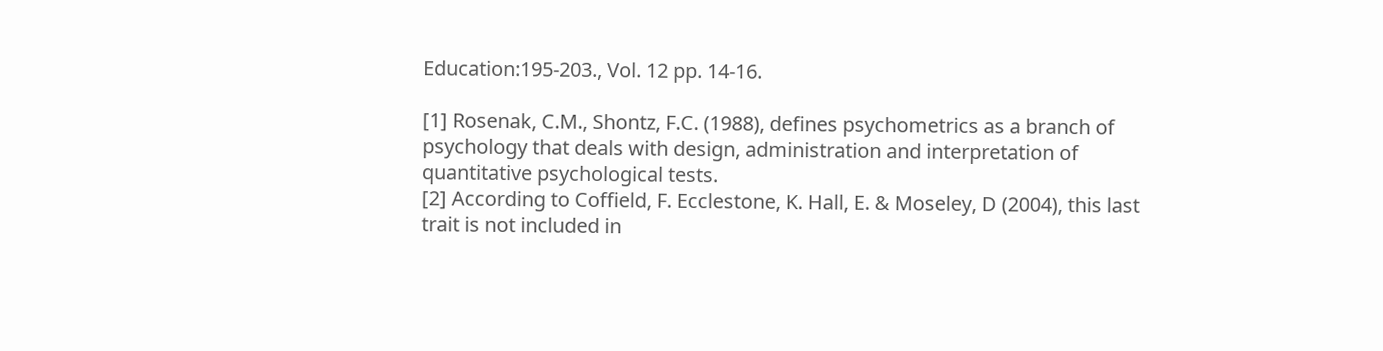Education:195-203., Vol. 12 pp. 14-16.

[1] Rosenak, C.M., Shontz, F.C. (1988), defines psychometrics as a branch of psychology that deals with design, administration and interpretation of quantitative psychological tests.
[2] According to Coffield, F. Ecclestone, K. Hall, E. & Moseley, D (2004), this last trait is not included in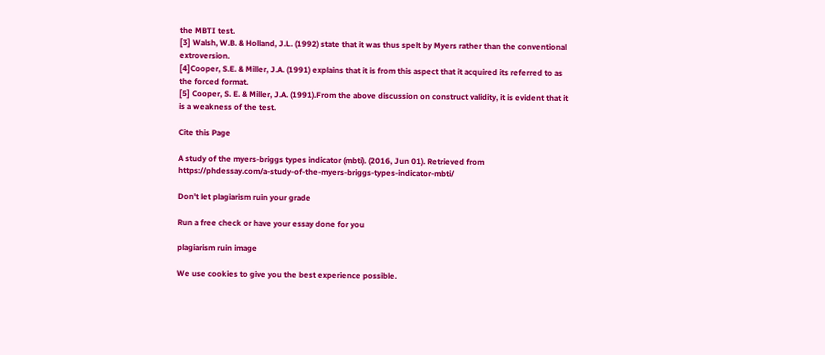the MBTI test.
[3] Walsh, W.B. & Holland, J.L. (1992) state that it was thus spelt by Myers rather than the conventional extroversion.
[4]Cooper, S.E. & Miller, J.A. (1991) explains that it is from this aspect that it acquired its referred to as the forced format.
[5] Cooper, S. E. & Miller, J.A. (1991).From the above discussion on construct validity, it is evident that it is a weakness of the test.

Cite this Page

A study of the myers-briggs types indicator (mbti). (2016, Jun 01). Retrieved from https://phdessay.com/a-study-of-the-myers-briggs-types-indicator-mbti/

Don't let plagiarism ruin your grade

Run a free check or have your essay done for you

plagiarism ruin image

We use cookies to give you the best experience possible.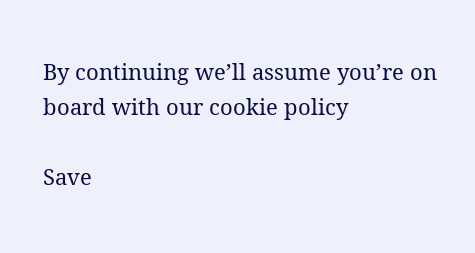By continuing we’ll assume you’re on board with our cookie policy

Save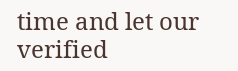time and let our verified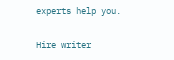experts help you.

Hire writer